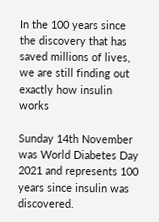In the 100 years since the discovery that has saved millions of lives, we are still finding out exactly how insulin works

Sunday 14th November was World Diabetes Day 2021 and represents 100 years since insulin was discovered.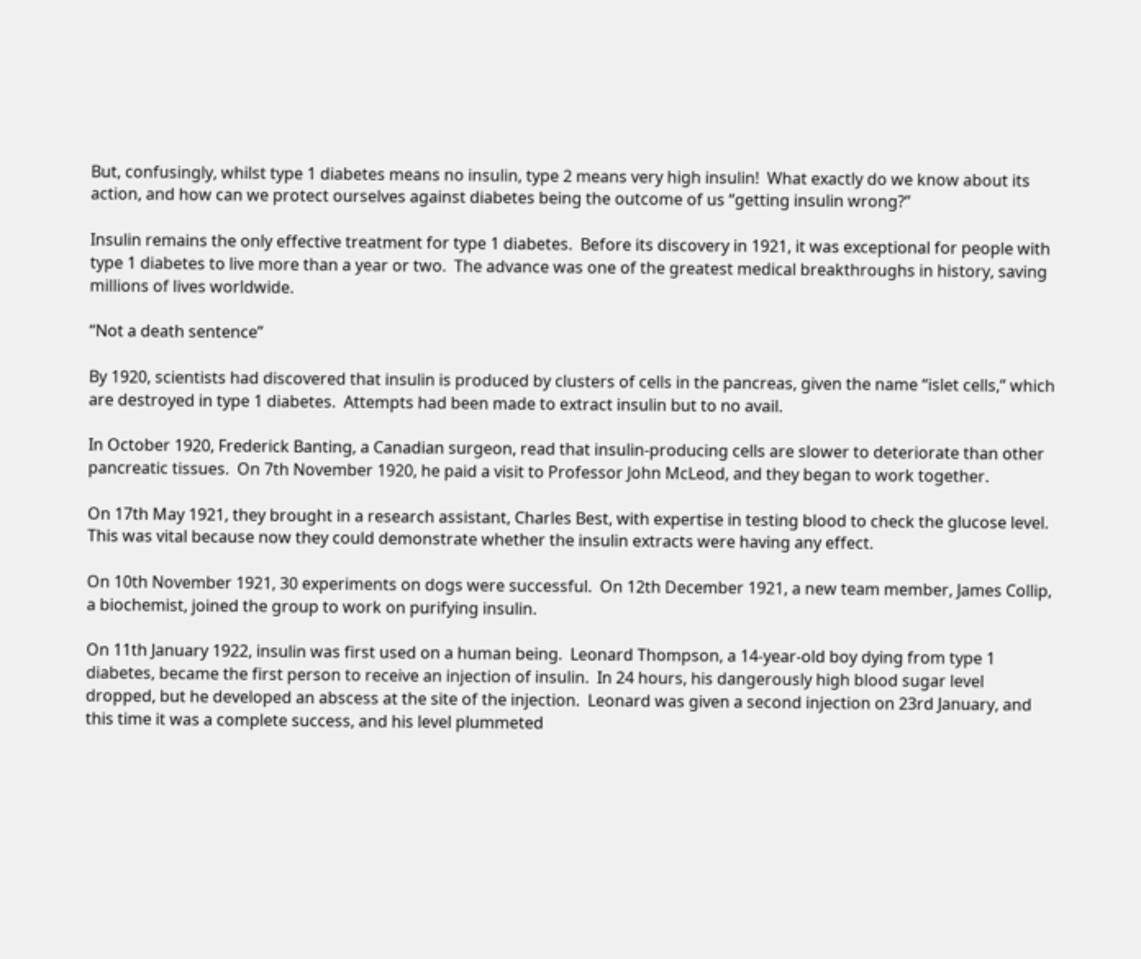But, confusingly, whilst type 1 diabetes means no insulin, type 2 means very high insulin!  What exactly do we know about its action, and how can we protect ourselves against diabetes being the outcome of us “getting insulin wrong?”

Insulin remains the only effective treatment for type 1 diabetes.  Before its discovery in 1921, it was exceptional for people with type 1 diabetes to live more than a year or two.  The advance was one of the greatest medical breakthroughs in history, saving millions of lives worldwide.

“Not a death sentence”

By 1920, scientists had discovered that insulin is produced by clusters of cells in the pancreas, given the name “islet cells,” which are destroyed in type 1 diabetes.  Attempts had been made to extract insulin but to no avail.

In October 1920, Frederick Banting, a Canadian surgeon, read that insulin-producing cells are slower to deteriorate than other pancreatic tissues.  On 7th November 1920, he paid a visit to Professor John McLeod, and they began to work together.

On 17th May 1921, they brought in a research assistant, Charles Best, with expertise in testing blood to check the glucose level.  This was vital because now they could demonstrate whether the insulin extracts were having any effect.

On 10th November 1921, 30 experiments on dogs were successful.  On 12th December 1921, a new team member, James Collip, a biochemist, joined the group to work on purifying insulin.

On 11th January 1922, insulin was first used on a human being.  Leonard Thompson, a 14-year-old boy dying from type 1 diabetes, became the first person to receive an injection of insulin.  In 24 hours, his dangerously high blood sugar level dropped, but he developed an abscess at the site of the injection.  Leonard was given a second injection on 23rd January, and this time it was a complete success, and his level plummeted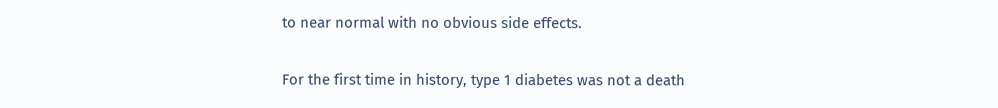to near normal with no obvious side effects.

For the first time in history, type 1 diabetes was not a death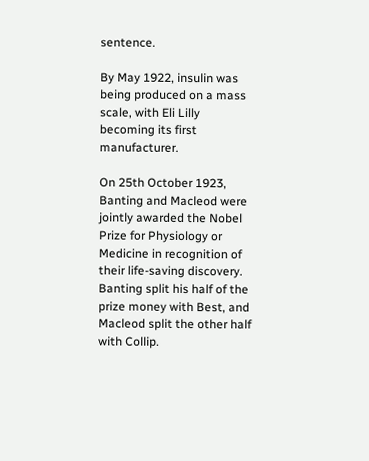sentence.

By May 1922, insulin was being produced on a mass scale, with Eli Lilly becoming its first manufacturer.

On 25th October 1923, Banting and Macleod were jointly awarded the Nobel Prize for Physiology or Medicine in recognition of their life-saving discovery.  Banting split his half of the prize money with Best, and Macleod split the other half with Collip.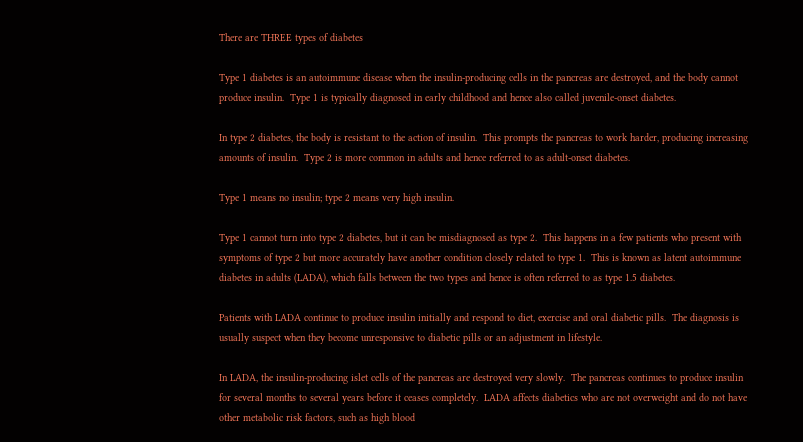There are THREE types of diabetes

Type 1 diabetes is an autoimmune disease when the insulin-producing cells in the pancreas are destroyed, and the body cannot produce insulin.  Type 1 is typically diagnosed in early childhood and hence also called juvenile-onset diabetes.

In type 2 diabetes, the body is resistant to the action of insulin.  This prompts the pancreas to work harder, producing increasing amounts of insulin.  Type 2 is more common in adults and hence referred to as adult-onset diabetes.

Type 1 means no insulin; type 2 means very high insulin.

Type 1 cannot turn into type 2 diabetes, but it can be misdiagnosed as type 2.  This happens in a few patients who present with symptoms of type 2 but more accurately have another condition closely related to type 1.  This is known as latent autoimmune diabetes in adults (LADA), which falls between the two types and hence is often referred to as type 1.5 diabetes.

Patients with LADA continue to produce insulin initially and respond to diet, exercise and oral diabetic pills.  The diagnosis is usually suspect when they become unresponsive to diabetic pills or an adjustment in lifestyle.

In LADA, the insulin-producing islet cells of the pancreas are destroyed very slowly.  The pancreas continues to produce insulin for several months to several years before it ceases completely.  LADA affects diabetics who are not overweight and do not have other metabolic risk factors, such as high blood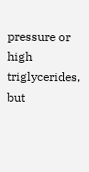pressure or high triglycerides, but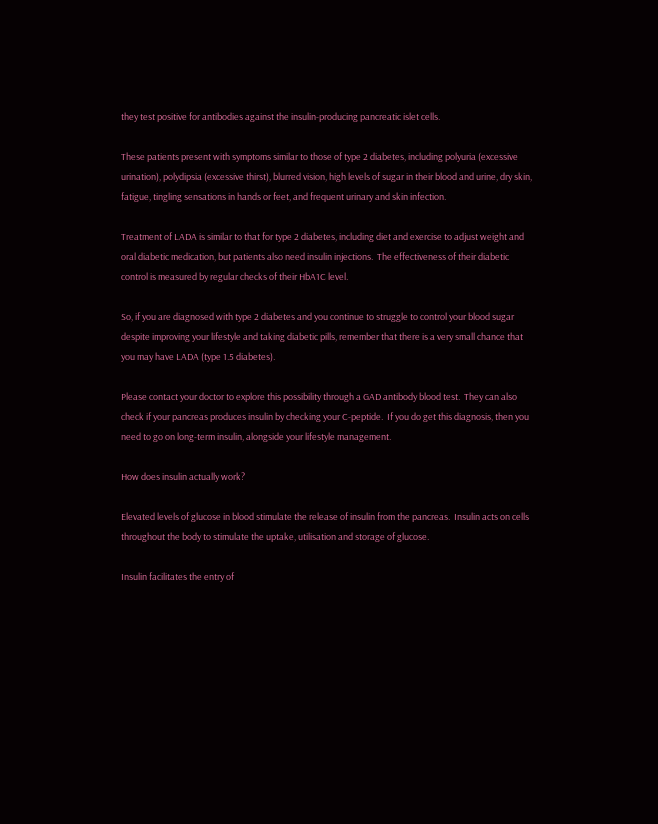they test positive for antibodies against the insulin-producing pancreatic islet cells.

These patients present with symptoms similar to those of type 2 diabetes, including polyuria (excessive urination), polydipsia (excessive thirst), blurred vision, high levels of sugar in their blood and urine, dry skin, fatigue, tingling sensations in hands or feet, and frequent urinary and skin infection.

Treatment of LADA is similar to that for type 2 diabetes, including diet and exercise to adjust weight and oral diabetic medication, but patients also need insulin injections.  The effectiveness of their diabetic control is measured by regular checks of their HbA1C level.

So, if you are diagnosed with type 2 diabetes and you continue to struggle to control your blood sugar despite improving your lifestyle and taking diabetic pills, remember that there is a very small chance that you may have LADA (type 1.5 diabetes).

Please contact your doctor to explore this possibility through a GAD antibody blood test.  They can also check if your pancreas produces insulin by checking your C-peptide.  If you do get this diagnosis, then you need to go on long-term insulin, alongside your lifestyle management.

How does insulin actually work?

Elevated levels of glucose in blood stimulate the release of insulin from the pancreas.  Insulin acts on cells throughout the body to stimulate the uptake, utilisation and storage of glucose.

Insulin facilitates the entry of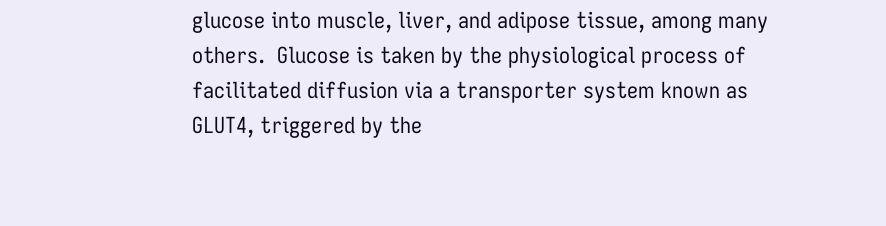glucose into muscle, liver, and adipose tissue, among many others.  Glucose is taken by the physiological process of facilitated diffusion via a transporter system known as GLUT4, triggered by the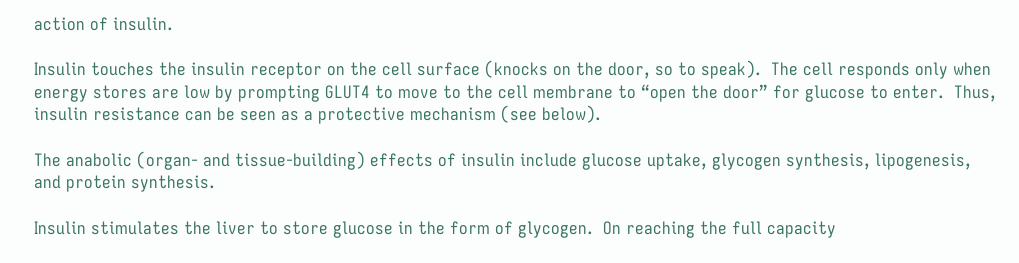action of insulin.

Insulin touches the insulin receptor on the cell surface (knocks on the door, so to speak).  The cell responds only when energy stores are low by prompting GLUT4 to move to the cell membrane to “open the door” for glucose to enter.  Thus, insulin resistance can be seen as a protective mechanism (see below).

The anabolic (organ- and tissue-building) effects of insulin include glucose uptake, glycogen synthesis, lipogenesis, and protein synthesis.

Insulin stimulates the liver to store glucose in the form of glycogen.  On reaching the full capacity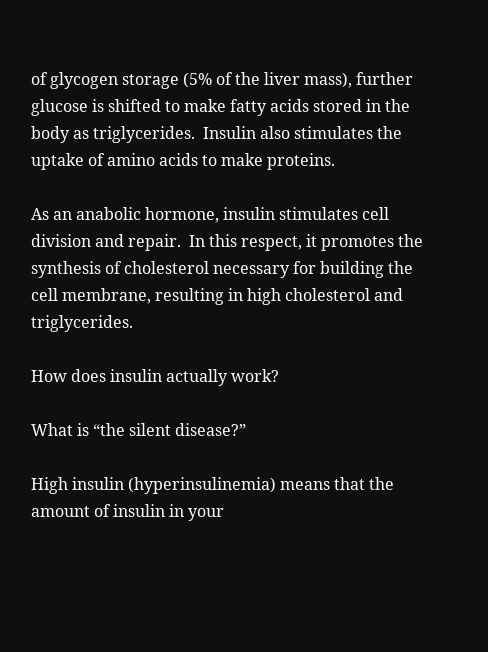of glycogen storage (5% of the liver mass), further glucose is shifted to make fatty acids stored in the body as triglycerides.  Insulin also stimulates the uptake of amino acids to make proteins.

As an anabolic hormone, insulin stimulates cell division and repair.  In this respect, it promotes the synthesis of cholesterol necessary for building the cell membrane, resulting in high cholesterol and triglycerides.

How does insulin actually work?

What is “the silent disease?”

High insulin (hyperinsulinemia) means that the amount of insulin in your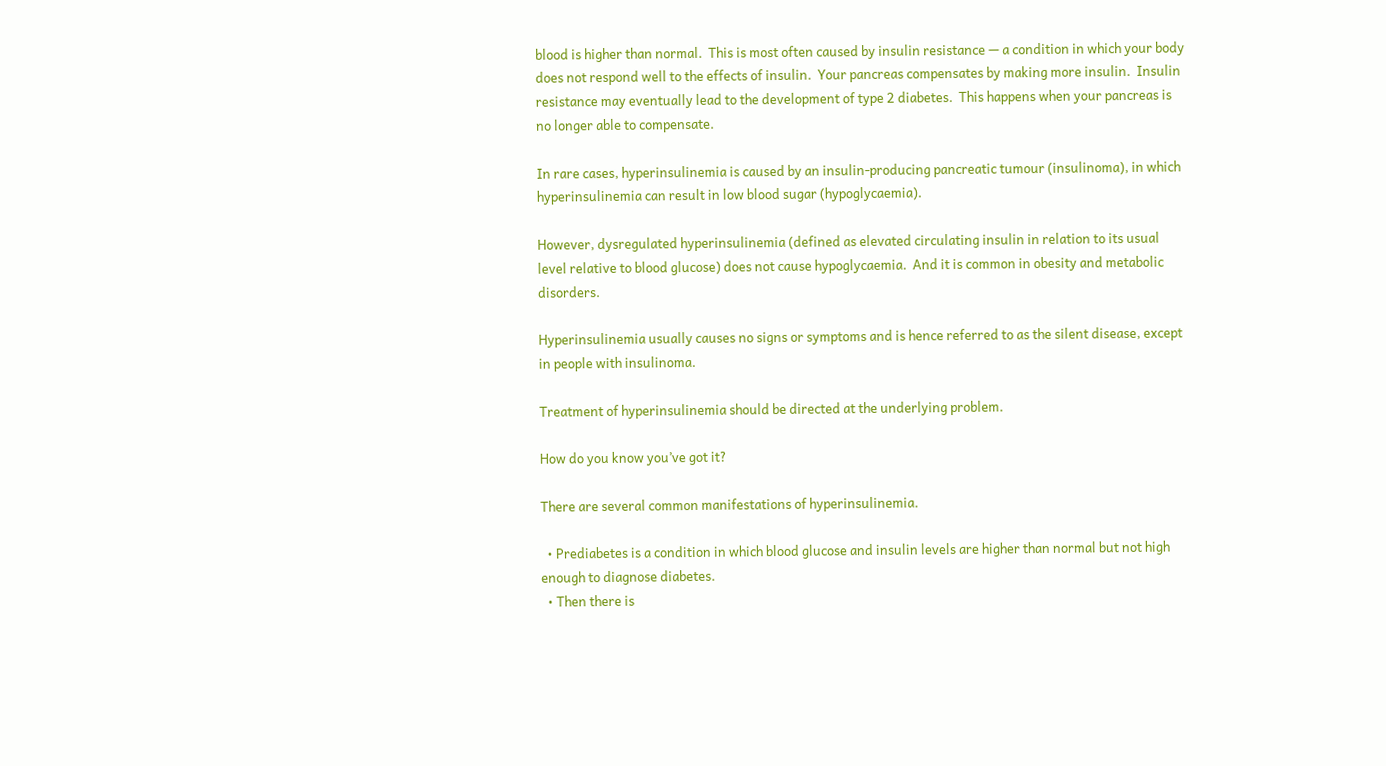blood is higher than normal.  This is most often caused by insulin resistance — a condition in which your body does not respond well to the effects of insulin.  Your pancreas compensates by making more insulin.  Insulin resistance may eventually lead to the development of type 2 diabetes.  This happens when your pancreas is no longer able to compensate.

In rare cases, hyperinsulinemia is caused by an insulin-producing pancreatic tumour (insulinoma), in which hyperinsulinemia can result in low blood sugar (hypoglycaemia).

However, dysregulated hyperinsulinemia (defined as elevated circulating insulin in relation to its usual level relative to blood glucose) does not cause hypoglycaemia.  And it is common in obesity and metabolic disorders.

Hyperinsulinemia usually causes no signs or symptoms and is hence referred to as the silent disease, except in people with insulinoma.

Treatment of hyperinsulinemia should be directed at the underlying problem.

How do you know you’ve got it?

There are several common manifestations of hyperinsulinemia.

  • Prediabetes is a condition in which blood glucose and insulin levels are higher than normal but not high enough to diagnose diabetes.
  • Then there is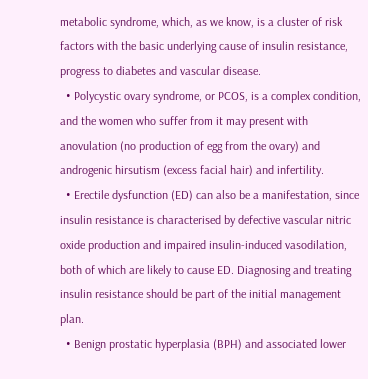metabolic syndrome, which, as we know, is a cluster of risk factors with the basic underlying cause of insulin resistance, progress to diabetes and vascular disease.
  • Polycystic ovary syndrome, or PCOS, is a complex condition, and the women who suffer from it may present with anovulation (no production of egg from the ovary) and androgenic hirsutism (excess facial hair) and infertility.
  • Erectile dysfunction (ED) can also be a manifestation, since insulin resistance is characterised by defective vascular nitric oxide production and impaired insulin-induced vasodilation, both of which are likely to cause ED. Diagnosing and treating insulin resistance should be part of the initial management plan.
  • Benign prostatic hyperplasia (BPH) and associated lower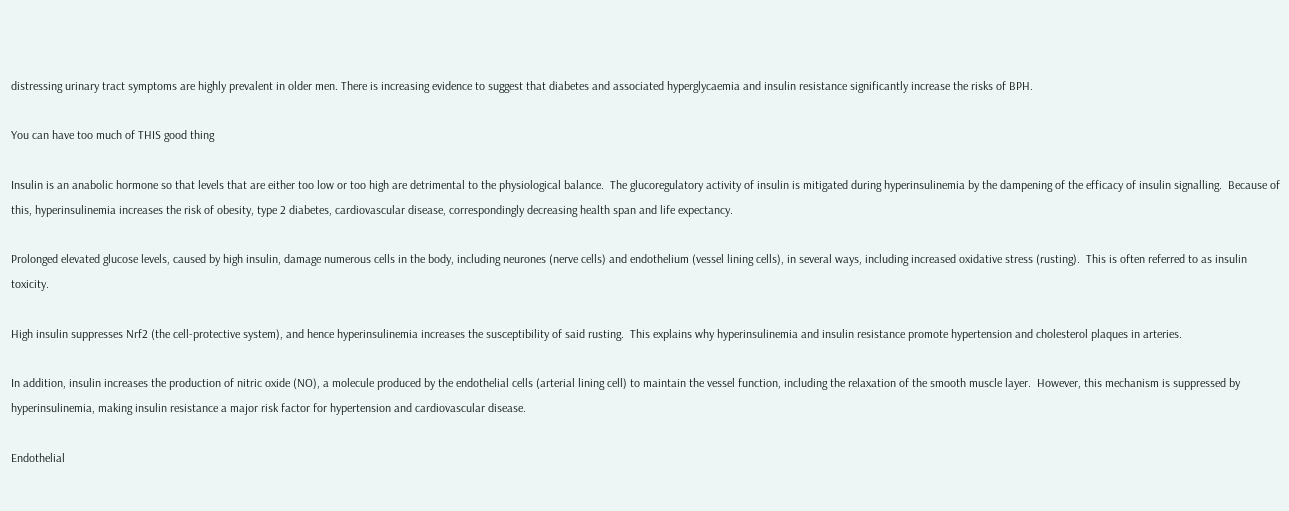distressing urinary tract symptoms are highly prevalent in older men. There is increasing evidence to suggest that diabetes and associated hyperglycaemia and insulin resistance significantly increase the risks of BPH.

You can have too much of THIS good thing

Insulin is an anabolic hormone so that levels that are either too low or too high are detrimental to the physiological balance.  The glucoregulatory activity of insulin is mitigated during hyperinsulinemia by the dampening of the efficacy of insulin signalling.  Because of this, hyperinsulinemia increases the risk of obesity, type 2 diabetes, cardiovascular disease, correspondingly decreasing health span and life expectancy.

Prolonged elevated glucose levels, caused by high insulin, damage numerous cells in the body, including neurones (nerve cells) and endothelium (vessel lining cells), in several ways, including increased oxidative stress (rusting).  This is often referred to as insulin toxicity.

High insulin suppresses Nrf2 (the cell-protective system), and hence hyperinsulinemia increases the susceptibility of said rusting.  This explains why hyperinsulinemia and insulin resistance promote hypertension and cholesterol plaques in arteries.

In addition, insulin increases the production of nitric oxide (NO), a molecule produced by the endothelial cells (arterial lining cell) to maintain the vessel function, including the relaxation of the smooth muscle layer.  However, this mechanism is suppressed by hyperinsulinemia, making insulin resistance a major risk factor for hypertension and cardiovascular disease.

Endothelial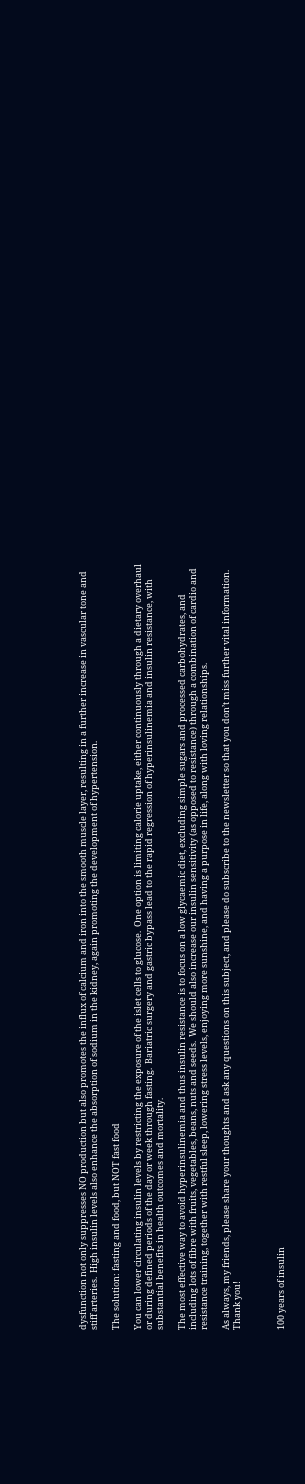dysfunction not only suppresses NO production but also promotes the influx of calcium and iron into the smooth muscle layer, resulting in a further increase in vascular tone and stiff arteries.  High insulin levels also enhance the absorption of sodium in the kidney, again promoting the development of hypertension.

The solution: fasting and food, but NOT fast food

You can lower circulating insulin levels by restricting the exposure of the islet cells to glucose.  One option is limiting calorie uptake, either continuously through a dietary overhaul or during defined periods of the day or week through fasting.  Bariatric surgery and gastric bypass lead to the rapid regression of hyperinsulinemia and insulin resistance, with substantial benefits in health outcomes and mortality.

The most effective way to avoid hyperinsulinemia and thus insulin resistance is to focus on a low glycaemic diet, excluding simple sugars and processed carbohydrates, and including lots of fibre with fruits, vegetables, beans, nuts and seeds.  We should also increase our insulin sensitivity (as opposed to resistance) through a combination of cardio and resistance training, together with restful sleep, lowering stress levels, enjoying more sunshine, and having a purpose in life, along with loving relationships.

As always, my friends, please share your thoughts and ask any questions on this subject, and please do subscribe to the newsletter so that you don’t miss further vital information.  Thank you!



100 years of insulin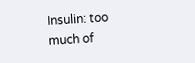Insulin: too much of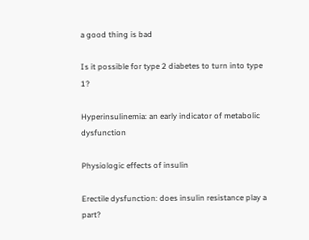a good thing is bad

Is it possible for type 2 diabetes to turn into type 1?

Hyperinsulinemia: an early indicator of metabolic dysfunction

Physiologic effects of insulin

Erectile dysfunction: does insulin resistance play a part?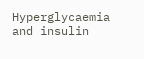Hyperglycaemia and insulin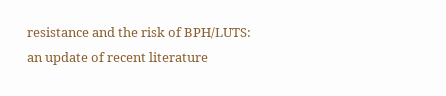resistance and the risk of BPH/LUTS: an update of recent literature